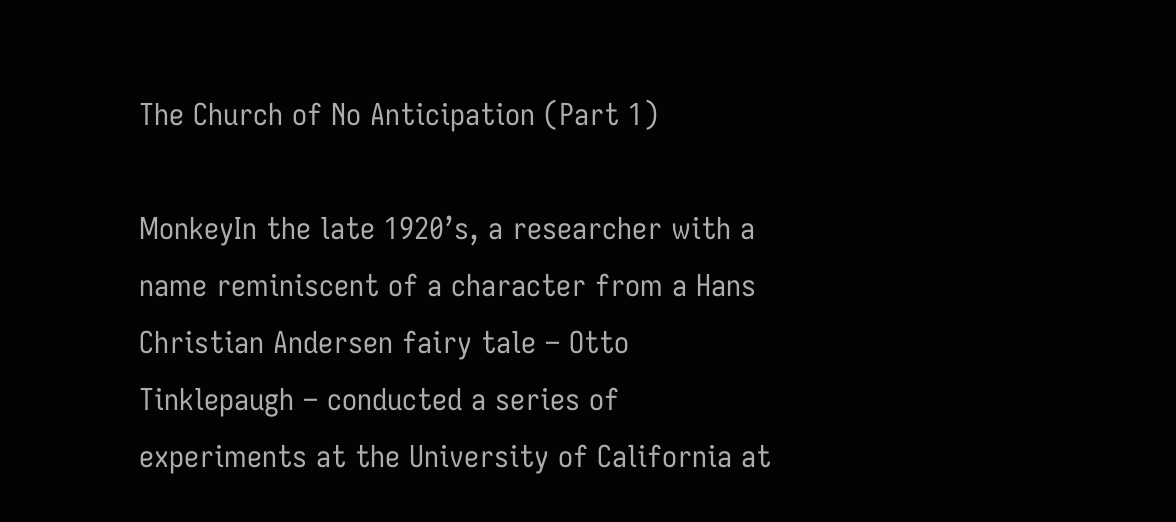The Church of No Anticipation (Part 1)

MonkeyIn the late 1920’s, a researcher with a name reminiscent of a character from a Hans Christian Andersen fairy tale – Otto Tinklepaugh – conducted a series of experiments at the University of California at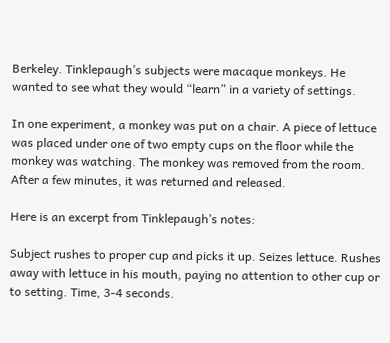Berkeley. Tinklepaugh’s subjects were macaque monkeys. He wanted to see what they would “learn” in a variety of settings.

In one experiment, a monkey was put on a chair. A piece of lettuce was placed under one of two empty cups on the floor while the monkey was watching. The monkey was removed from the room. After a few minutes, it was returned and released.

Here is an excerpt from Tinklepaugh’s notes:

Subject rushes to proper cup and picks it up. Seizes lettuce. Rushes away with lettuce in his mouth, paying no attention to other cup or to setting. Time, 3-4 seconds.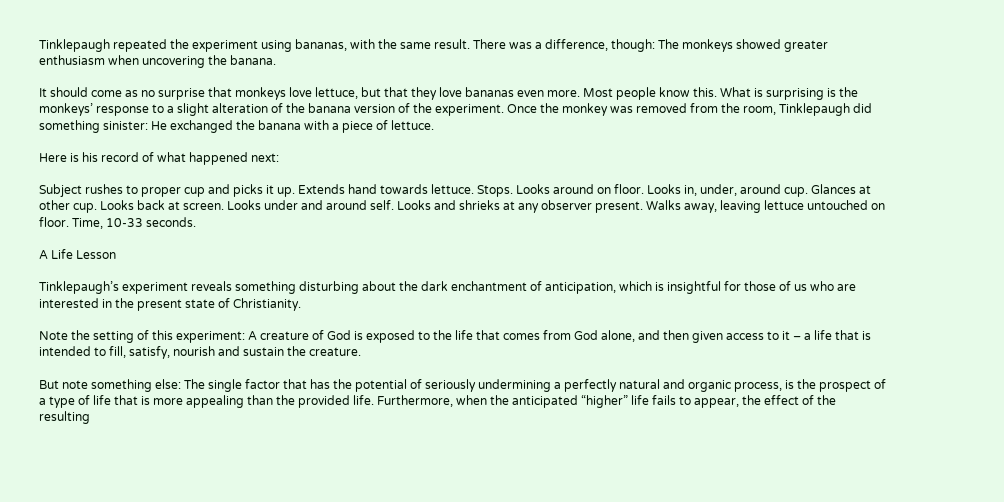Tinklepaugh repeated the experiment using bananas, with the same result. There was a difference, though: The monkeys showed greater enthusiasm when uncovering the banana.

It should come as no surprise that monkeys love lettuce, but that they love bananas even more. Most people know this. What is surprising is the monkeys’ response to a slight alteration of the banana version of the experiment. Once the monkey was removed from the room, Tinklepaugh did something sinister: He exchanged the banana with a piece of lettuce.

Here is his record of what happened next:

Subject rushes to proper cup and picks it up. Extends hand towards lettuce. Stops. Looks around on floor. Looks in, under, around cup. Glances at other cup. Looks back at screen. Looks under and around self. Looks and shrieks at any observer present. Walks away, leaving lettuce untouched on floor. Time, 10-33 seconds.

A Life Lesson

Tinklepaugh’s experiment reveals something disturbing about the dark enchantment of anticipation, which is insightful for those of us who are interested in the present state of Christianity.

Note the setting of this experiment: A creature of God is exposed to the life that comes from God alone, and then given access to it – a life that is intended to fill, satisfy, nourish and sustain the creature.

But note something else: The single factor that has the potential of seriously undermining a perfectly natural and organic process, is the prospect of a type of life that is more appealing than the provided life. Furthermore, when the anticipated “higher” life fails to appear, the effect of the resulting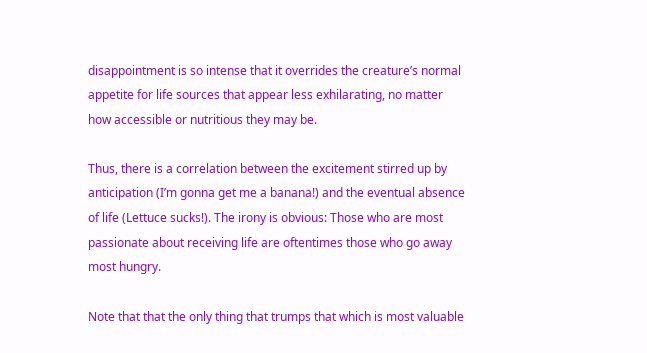disappointment is so intense that it overrides the creature’s normal appetite for life sources that appear less exhilarating, no matter how accessible or nutritious they may be.

Thus, there is a correlation between the excitement stirred up by anticipation (I’m gonna get me a banana!) and the eventual absence of life (Lettuce sucks!). The irony is obvious: Those who are most passionate about receiving life are oftentimes those who go away most hungry.

Note that that the only thing that trumps that which is most valuable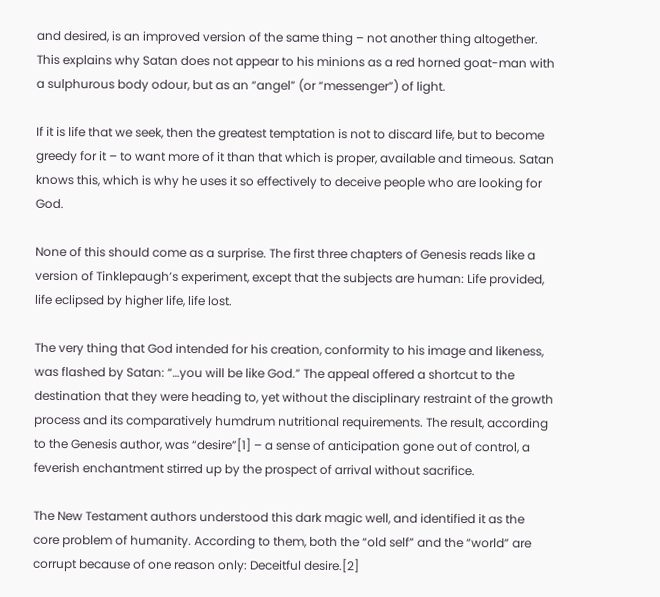and desired, is an improved version of the same thing – not another thing altogether. This explains why Satan does not appear to his minions as a red horned goat-man with a sulphurous body odour, but as an “angel” (or “messenger”) of light.

If it is life that we seek, then the greatest temptation is not to discard life, but to become greedy for it – to want more of it than that which is proper, available and timeous. Satan knows this, which is why he uses it so effectively to deceive people who are looking for God.

None of this should come as a surprise. The first three chapters of Genesis reads like a version of Tinklepaugh’s experiment, except that the subjects are human: Life provided, life eclipsed by higher life, life lost.

The very thing that God intended for his creation, conformity to his image and likeness, was flashed by Satan: “…you will be like God.” The appeal offered a shortcut to the destination that they were heading to, yet without the disciplinary restraint of the growth process and its comparatively humdrum nutritional requirements. The result, according to the Genesis author, was “desire”[1] – a sense of anticipation gone out of control, a feverish enchantment stirred up by the prospect of arrival without sacrifice.

The New Testament authors understood this dark magic well, and identified it as the core problem of humanity. According to them, both the “old self” and the “world” are corrupt because of one reason only: Deceitful desire.[2]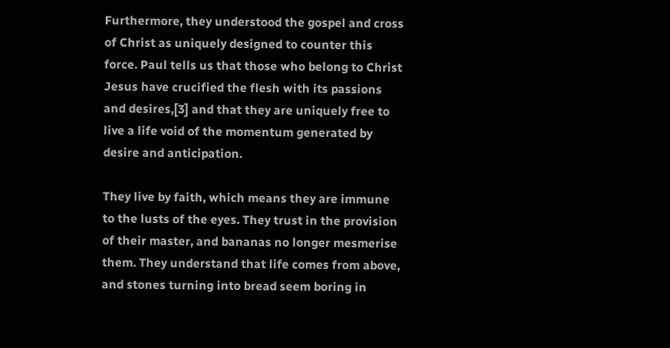Furthermore, they understood the gospel and cross of Christ as uniquely designed to counter this force. Paul tells us that those who belong to Christ Jesus have crucified the flesh with its passions and desires,[3] and that they are uniquely free to live a life void of the momentum generated by desire and anticipation.

They live by faith, which means they are immune to the lusts of the eyes. They trust in the provision of their master, and bananas no longer mesmerise them. They understand that life comes from above, and stones turning into bread seem boring in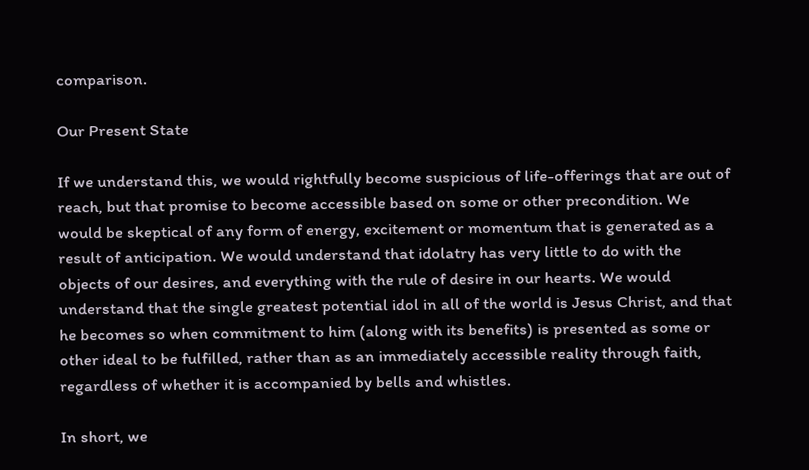comparison.

Our Present State

If we understand this, we would rightfully become suspicious of life-offerings that are out of reach, but that promise to become accessible based on some or other precondition. We would be skeptical of any form of energy, excitement or momentum that is generated as a result of anticipation. We would understand that idolatry has very little to do with the objects of our desires, and everything with the rule of desire in our hearts. We would understand that the single greatest potential idol in all of the world is Jesus Christ, and that he becomes so when commitment to him (along with its benefits) is presented as some or other ideal to be fulfilled, rather than as an immediately accessible reality through faith, regardless of whether it is accompanied by bells and whistles.

In short, we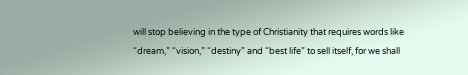will stop believing in the type of Christianity that requires words like “dream,” “vision,” “destiny” and “best life” to sell itself, for we shall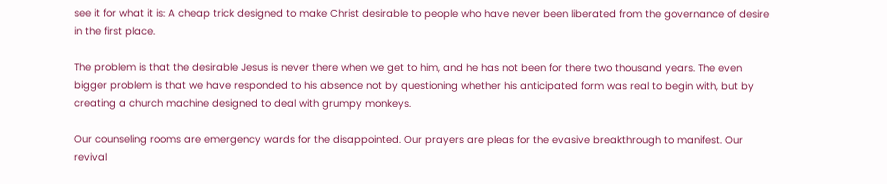see it for what it is: A cheap trick designed to make Christ desirable to people who have never been liberated from the governance of desire in the first place.

The problem is that the desirable Jesus is never there when we get to him, and he has not been for there two thousand years. The even bigger problem is that we have responded to his absence not by questioning whether his anticipated form was real to begin with, but by creating a church machine designed to deal with grumpy monkeys.

Our counseling rooms are emergency wards for the disappointed. Our prayers are pleas for the evasive breakthrough to manifest. Our revival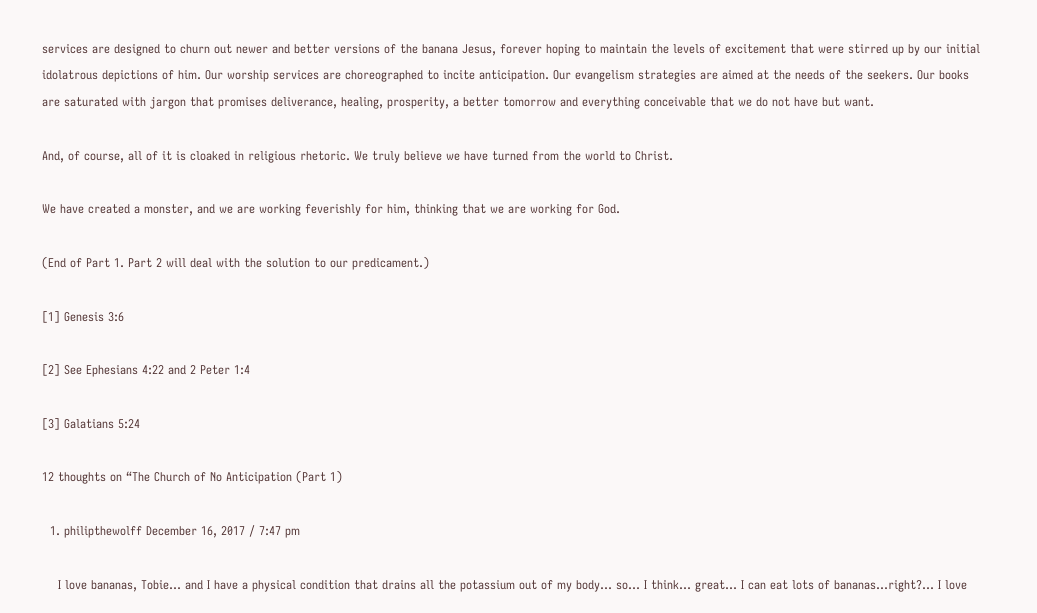services are designed to churn out newer and better versions of the banana Jesus, forever hoping to maintain the levels of excitement that were stirred up by our initial idolatrous depictions of him. Our worship services are choreographed to incite anticipation. Our evangelism strategies are aimed at the needs of the seekers. Our books are saturated with jargon that promises deliverance, healing, prosperity, a better tomorrow and everything conceivable that we do not have but want.

And, of course, all of it is cloaked in religious rhetoric. We truly believe we have turned from the world to Christ.

We have created a monster, and we are working feverishly for him, thinking that we are working for God.

(End of Part 1. Part 2 will deal with the solution to our predicament.)

[1] Genesis 3:6

[2] See Ephesians 4:22 and 2 Peter 1:4

[3] Galatians 5:24

12 thoughts on “The Church of No Anticipation (Part 1)

  1. philipthewolff December 16, 2017 / 7:47 pm

    I love bananas, Tobie… and I have a physical condition that drains all the potassium out of my body… so… I think… great… I can eat lots of bananas…right?… I love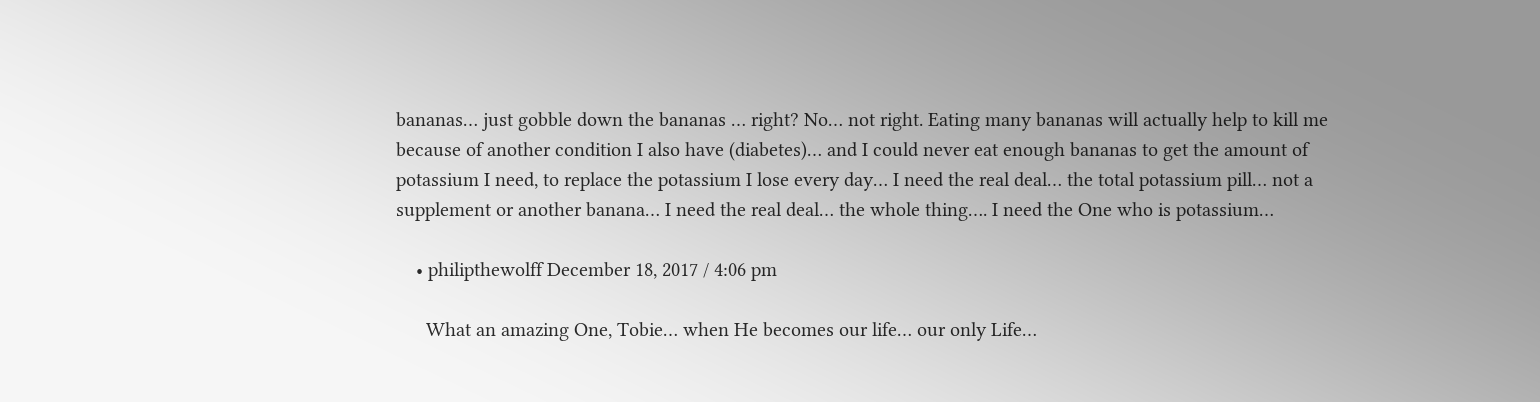bananas… just gobble down the bananas … right? No… not right. Eating many bananas will actually help to kill me because of another condition I also have (diabetes)… and I could never eat enough bananas to get the amount of potassium I need, to replace the potassium I lose every day… I need the real deal… the total potassium pill… not a supplement or another banana… I need the real deal… the whole thing…. I need the One who is potassium…

    • philipthewolff December 18, 2017 / 4:06 pm

      What an amazing One, Tobie… when He becomes our life… our only Life…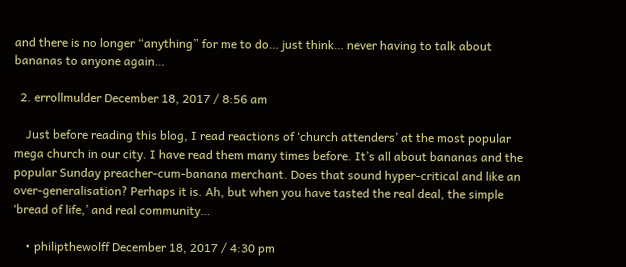and there is no longer “anything” for me to do… just think… never having to talk about bananas to anyone again…

  2. errollmulder December 18, 2017 / 8:56 am

    Just before reading this blog, I read reactions of ‘church attenders’ at the most popular mega church in our city. I have read them many times before. It’s all about bananas and the popular Sunday preacher-cum-banana merchant. Does that sound hyper-critical and like an over-generalisation? Perhaps it is. Ah, but when you have tasted the real deal, the simple ‘bread of life,’ and real community…

    • philipthewolff December 18, 2017 / 4:30 pm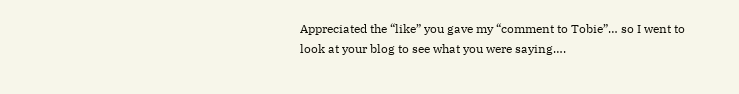Appreciated the “like” you gave my “comment to Tobie”… so I went to look at your blog to see what you were saying….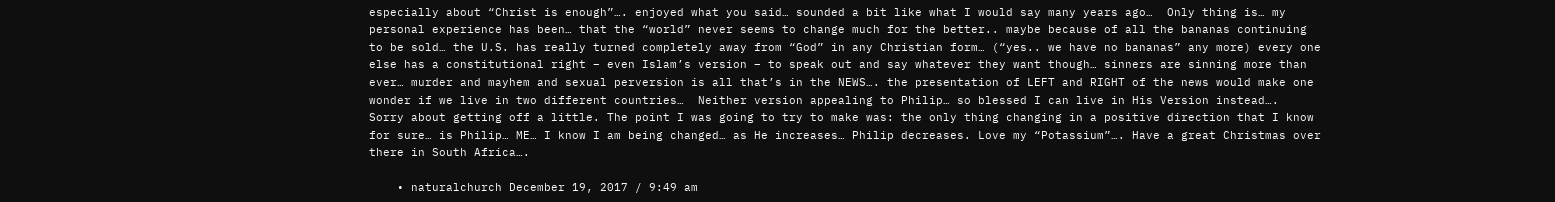especially about “Christ is enough”…. enjoyed what you said… sounded a bit like what I would say many years ago…  Only thing is… my personal experience has been… that the “world” never seems to change much for the better.. maybe because of all the bananas continuing to be sold… the U.S. has really turned completely away from “God” in any Christian form… (“yes.. we have no bananas” any more) every one else has a constitutional right – even Islam’s version – to speak out and say whatever they want though… sinners are sinning more than ever… murder and mayhem and sexual perversion is all that’s in the NEWS…. the presentation of LEFT and RIGHT of the news would make one wonder if we live in two different countries…  Neither version appealing to Philip… so blessed I can live in His Version instead….  Sorry about getting off a little. The point I was going to try to make was: the only thing changing in a positive direction that I know for sure… is Philip… ME… I know I am being changed… as He increases… Philip decreases. Love my “Potassium”…. Have a great Christmas over there in South Africa….

    • naturalchurch December 19, 2017 / 9:49 am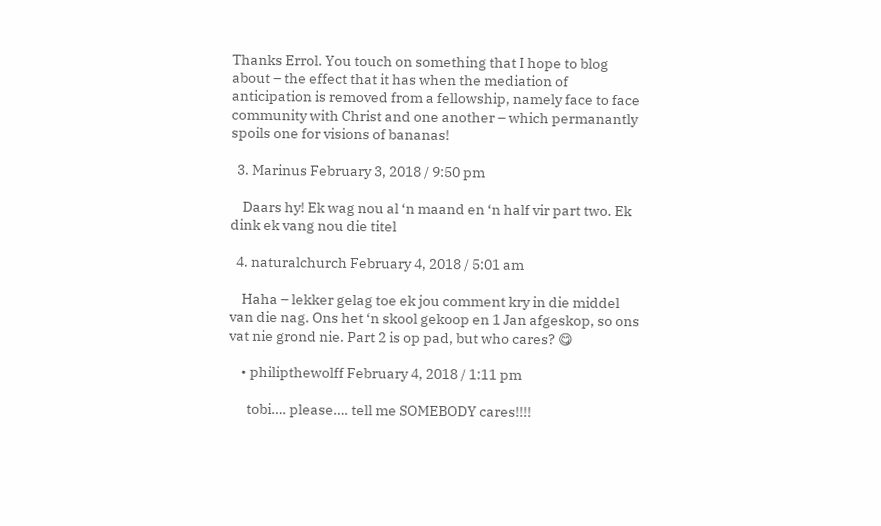Thanks Errol. You touch on something that I hope to blog about – the effect that it has when the mediation of anticipation is removed from a fellowship, namely face to face community with Christ and one another – which permanantly spoils one for visions of bananas!

  3. Marinus February 3, 2018 / 9:50 pm

    Daars hy! Ek wag nou al ‘n maand en ‘n half vir part two. Ek dink ek vang nou die titel

  4. naturalchurch February 4, 2018 / 5:01 am

    Haha – lekker gelag toe ek jou comment kry in die middel van die nag. Ons het ‘n skool gekoop en 1 Jan afgeskop, so ons vat nie grond nie. Part 2 is op pad, but who cares? 😋

    • philipthewolff February 4, 2018 / 1:11 pm

      tobi…. please…. tell me SOMEBODY cares!!!!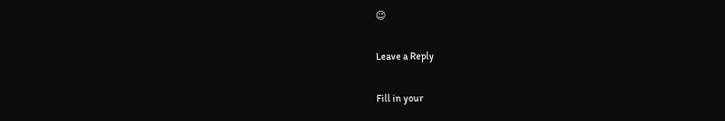😉

Leave a Reply

Fill in your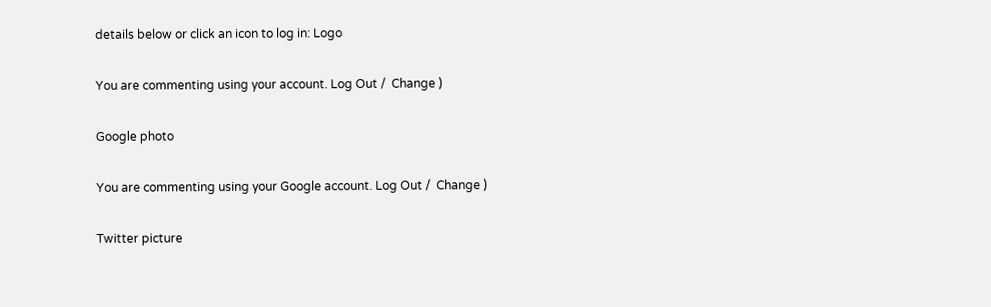details below or click an icon to log in: Logo

You are commenting using your account. Log Out /  Change )

Google photo

You are commenting using your Google account. Log Out /  Change )

Twitter picture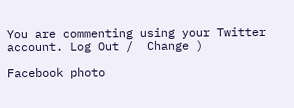You are commenting using your Twitter account. Log Out /  Change )

Facebook photo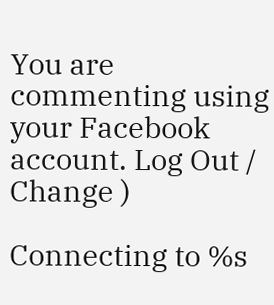You are commenting using your Facebook account. Log Out /  Change )

Connecting to %s